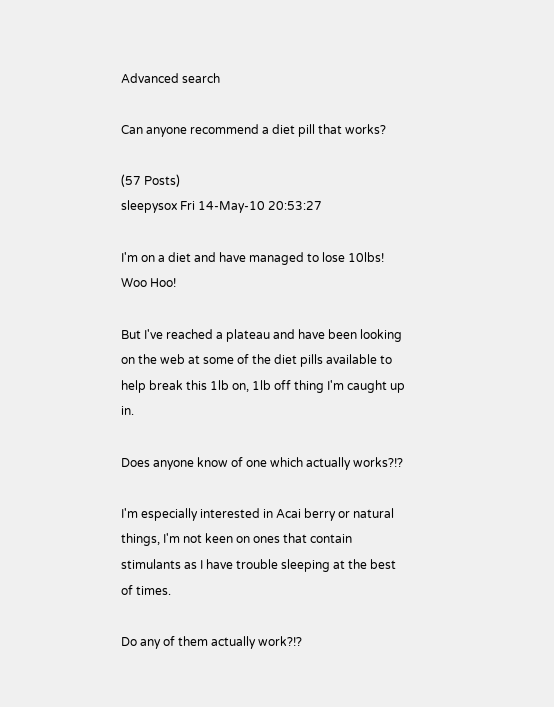Advanced search

Can anyone recommend a diet pill that works?

(57 Posts)
sleepysox Fri 14-May-10 20:53:27

I'm on a diet and have managed to lose 10lbs! Woo Hoo!

But I've reached a plateau and have been looking on the web at some of the diet pills available to help break this 1lb on, 1lb off thing I'm caught up in.

Does anyone know of one which actually works?!?

I'm especially interested in Acai berry or natural things, I'm not keen on ones that contain stimulants as I have trouble sleeping at the best of times.

Do any of them actually work?!?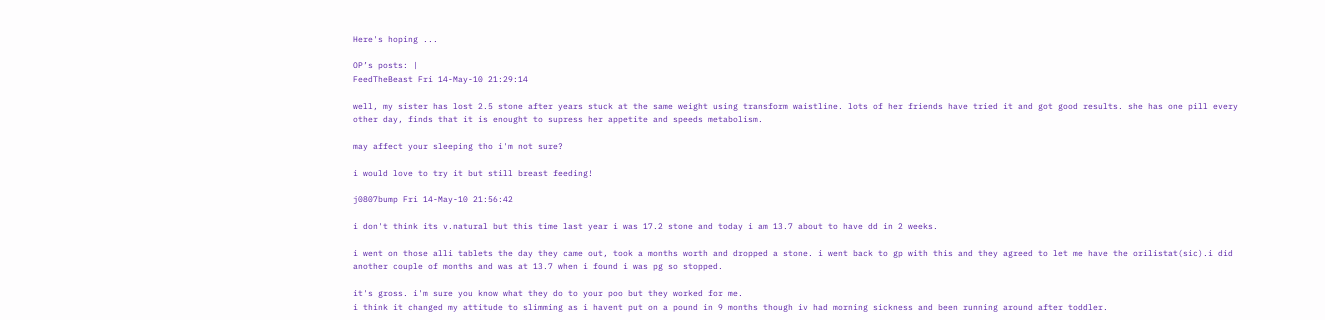Here's hoping ...

OP’s posts: |
FeedTheBeast Fri 14-May-10 21:29:14

well, my sister has lost 2.5 stone after years stuck at the same weight using transform waistline. lots of her friends have tried it and got good results. she has one pill every other day, finds that it is enought to supress her appetite and speeds metabolism.

may affect your sleeping tho i'm not sure?

i would love to try it but still breast feeding!

j0807bump Fri 14-May-10 21:56:42

i don't think its v.natural but this time last year i was 17.2 stone and today i am 13.7 about to have dd in 2 weeks.

i went on those alli tablets the day they came out, took a months worth and dropped a stone. i went back to gp with this and they agreed to let me have the orilistat(sic).i did another couple of months and was at 13.7 when i found i was pg so stopped.

it's gross. i'm sure you know what they do to your poo but they worked for me.
i think it changed my attitude to slimming as i havent put on a pound in 9 months though iv had morning sickness and been running around after toddler.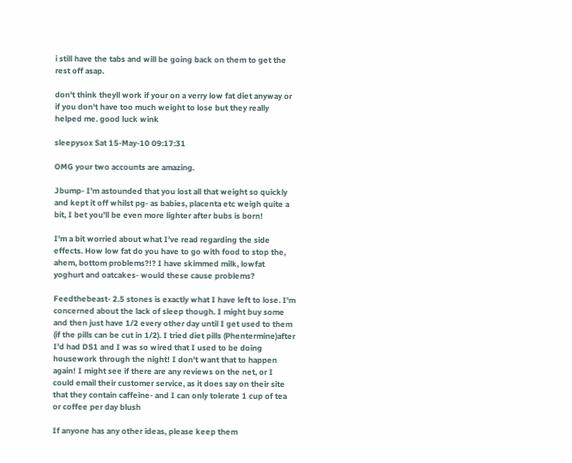i still have the tabs and will be going back on them to get the rest off asap.

don't think theyll work if your on a verry low fat diet anyway or if you don't have too much weight to lose but they really helped me. good luck wink

sleepysox Sat 15-May-10 09:17:31

OMG your two accounts are amazing.

Jbump- I'm astounded that you lost all that weight so quickly and kept it off whilst pg- as babies, placenta etc weigh quite a bit, I bet you'll be even more lighter after bubs is born!

I'm a bit worried about what I've read regarding the side effects. How low fat do you have to go with food to stop the, ahem, bottom problems?!? I have skimmed milk, lowfat yoghurt and oatcakes- would these cause problems?

Feedthebeast- 2.5 stones is exactly what I have left to lose. I'm concerned about the lack of sleep though. I might buy some and then just have 1/2 every other day until I get used to them (if the pills can be cut in 1/2). I tried diet pills (Phentermine)after I'd had DS1 and I was so wired that I used to be doing housework through the night! I don't want that to happen again! I might see if there are any reviews on the net, or I could email their customer service, as it does say on their site that they contain caffeine- and I can only tolerate 1 cup of tea or coffee per day blush

If anyone has any other ideas, please keep them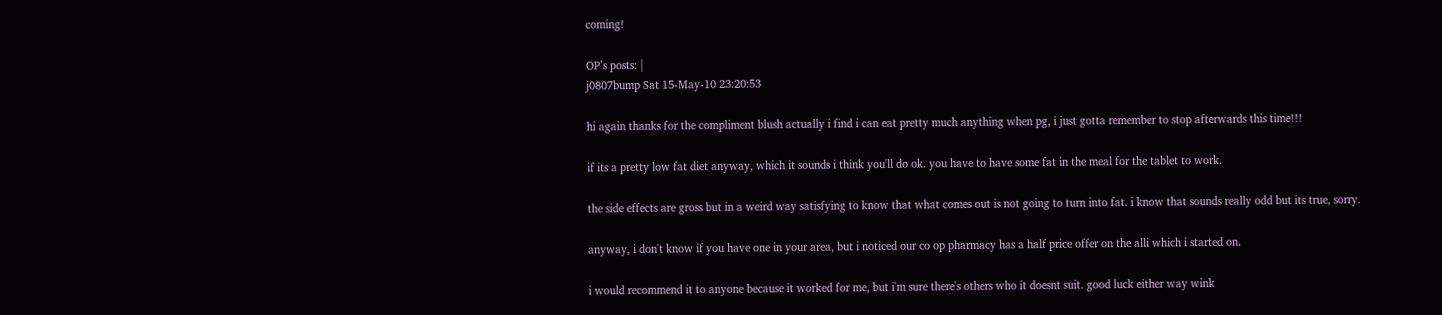coming!

OP’s posts: |
j0807bump Sat 15-May-10 23:20:53

hi again thanks for the compliment blush actually i find i can eat pretty much anything when pg, i just gotta remember to stop afterwards this time!!!

if its a pretty low fat diet anyway, which it sounds i think you'll do ok. you have to have some fat in the meal for the tablet to work.

the side effects are gross but in a weird way satisfying to know that what comes out is not going to turn into fat. i know that sounds really odd but its true, sorry.

anyway, i don't know if you have one in your area, but i noticed our co op pharmacy has a half price offer on the alli which i started on.

i would recommend it to anyone because it worked for me, but i'm sure there's others who it doesnt suit. good luck either way wink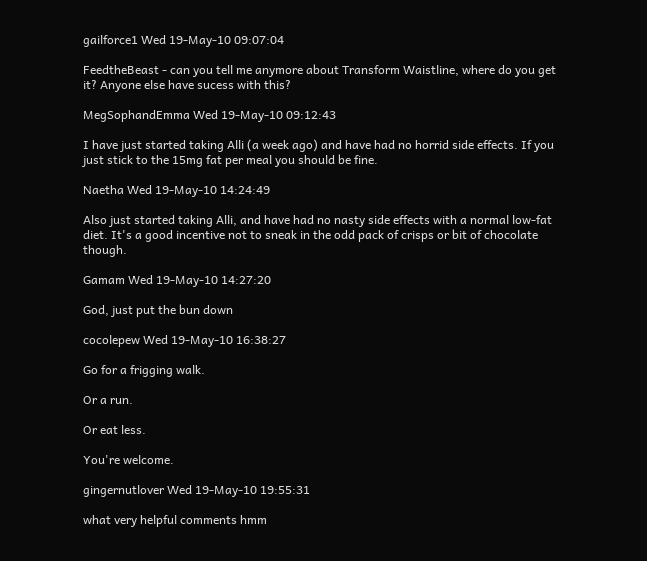gailforce1 Wed 19-May-10 09:07:04

FeedtheBeast - can you tell me anymore about Transform Waistline, where do you get it? Anyone else have sucess with this?

MegSophandEmma Wed 19-May-10 09:12:43

I have just started taking Alli (a week ago) and have had no horrid side effects. If you just stick to the 15mg fat per meal you should be fine.

Naetha Wed 19-May-10 14:24:49

Also just started taking Alli, and have had no nasty side effects with a normal low-fat diet. It's a good incentive not to sneak in the odd pack of crisps or bit of chocolate though.

Gamam Wed 19-May-10 14:27:20

God, just put the bun down

cocolepew Wed 19-May-10 16:38:27

Go for a frigging walk.

Or a run.

Or eat less.

You're welcome.

gingernutlover Wed 19-May-10 19:55:31

what very helpful comments hmm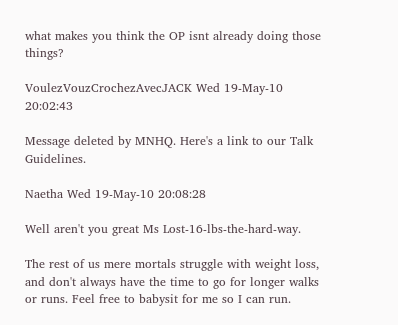what makes you think the OP isnt already doing those things?

VoulezVouzCrochezAvecJACK Wed 19-May-10 20:02:43

Message deleted by MNHQ. Here's a link to our Talk Guidelines.

Naetha Wed 19-May-10 20:08:28

Well aren't you great Ms Lost-16-lbs-the-hard-way.

The rest of us mere mortals struggle with weight loss, and don't always have the time to go for longer walks or runs. Feel free to babysit for me so I can run.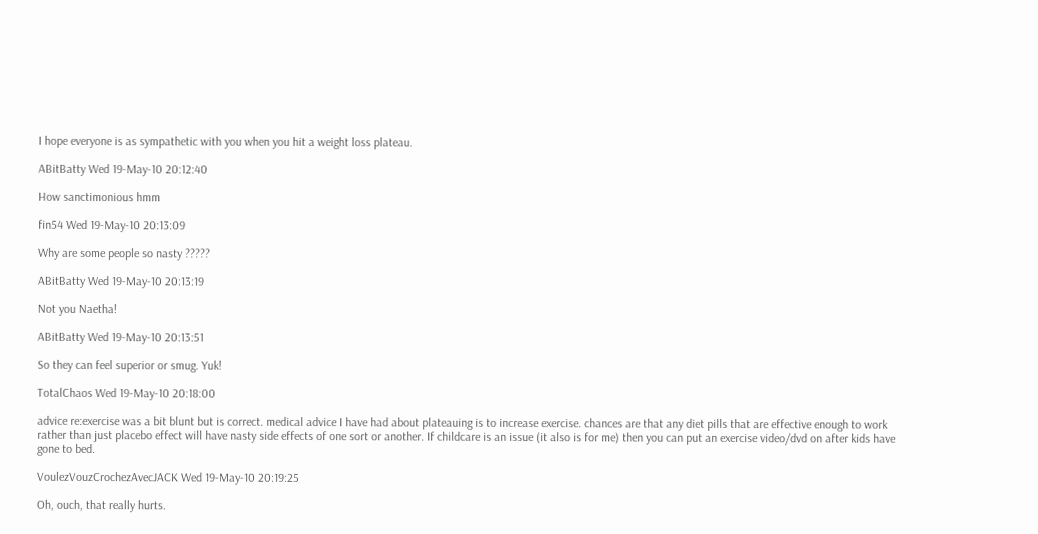I hope everyone is as sympathetic with you when you hit a weight loss plateau.

ABitBatty Wed 19-May-10 20:12:40

How sanctimonious hmm

fin54 Wed 19-May-10 20:13:09

Why are some people so nasty ?????

ABitBatty Wed 19-May-10 20:13:19

Not you Naetha!

ABitBatty Wed 19-May-10 20:13:51

So they can feel superior or smug. Yuk!

TotalChaos Wed 19-May-10 20:18:00

advice re:exercise was a bit blunt but is correct. medical advice I have had about plateauing is to increase exercise. chances are that any diet pills that are effective enough to work rather than just placebo effect will have nasty side effects of one sort or another. If childcare is an issue (it also is for me) then you can put an exercise video/dvd on after kids have gone to bed.

VoulezVouzCrochezAvecJACK Wed 19-May-10 20:19:25

Oh, ouch, that really hurts.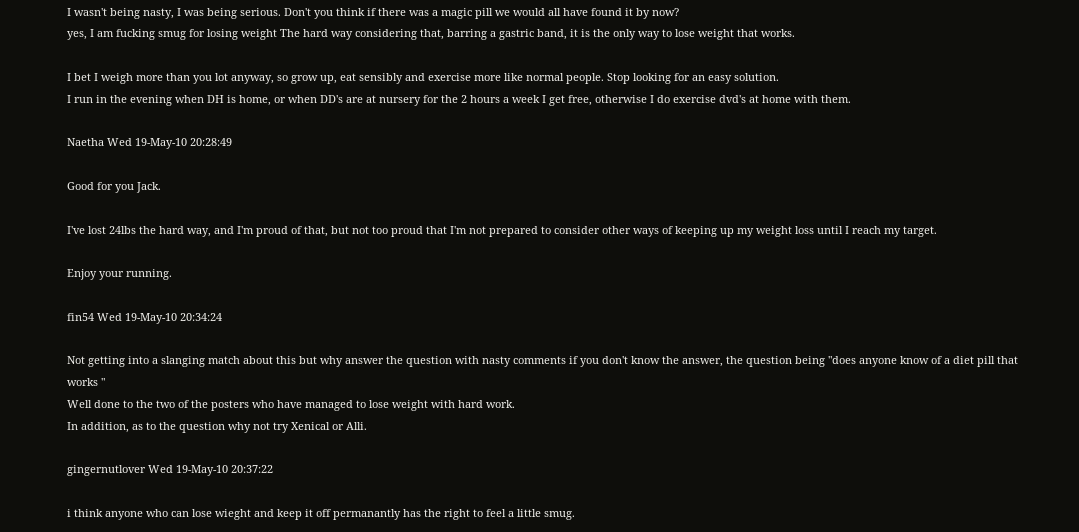I wasn't being nasty, I was being serious. Don't you think if there was a magic pill we would all have found it by now?
yes, I am fucking smug for losing weight The hard way considering that, barring a gastric band, it is the only way to lose weight that works.

I bet I weigh more than you lot anyway, so grow up, eat sensibly and exercise more like normal people. Stop looking for an easy solution.
I run in the evening when DH is home, or when DD's are at nursery for the 2 hours a week I get free, otherwise I do exercise dvd's at home with them.

Naetha Wed 19-May-10 20:28:49

Good for you Jack.

I've lost 24lbs the hard way, and I'm proud of that, but not too proud that I'm not prepared to consider other ways of keeping up my weight loss until I reach my target.

Enjoy your running.

fin54 Wed 19-May-10 20:34:24

Not getting into a slanging match about this but why answer the question with nasty comments if you don't know the answer, the question being "does anyone know of a diet pill that works "
Well done to the two of the posters who have managed to lose weight with hard work.
In addition, as to the question why not try Xenical or Alli.

gingernutlover Wed 19-May-10 20:37:22

i think anyone who can lose wieght and keep it off permanantly has the right to feel a little smug.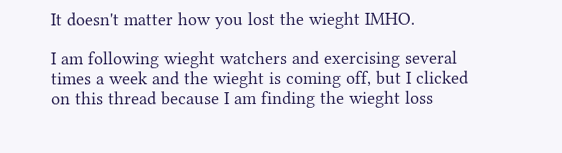It doesn't matter how you lost the wieght IMHO.

I am following wieght watchers and exercising several times a week and the wieght is coming off, but I clicked on this thread because I am finding the wieght loss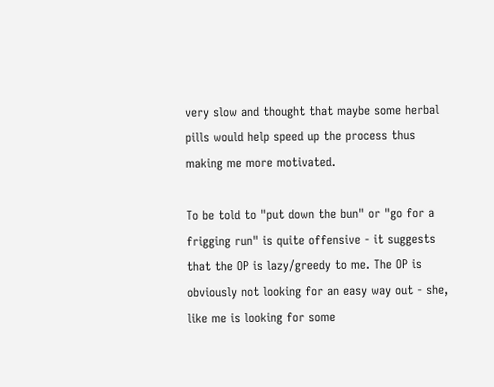very slow and thought that maybe some herbal pills would help speed up the process thus making me more motivated.

To be told to "put down the bun" or "go for a frigging run" is quite offensive - it suggests that the OP is lazy/greedy to me. The OP is obviously not looking for an easy way out - she, like me is looking for some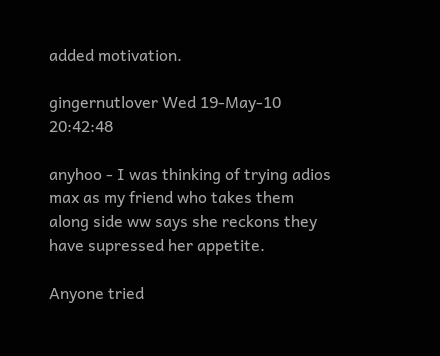added motivation.

gingernutlover Wed 19-May-10 20:42:48

anyhoo - I was thinking of trying adios max as my friend who takes them along side ww says she reckons they have supressed her appetite.

Anyone tried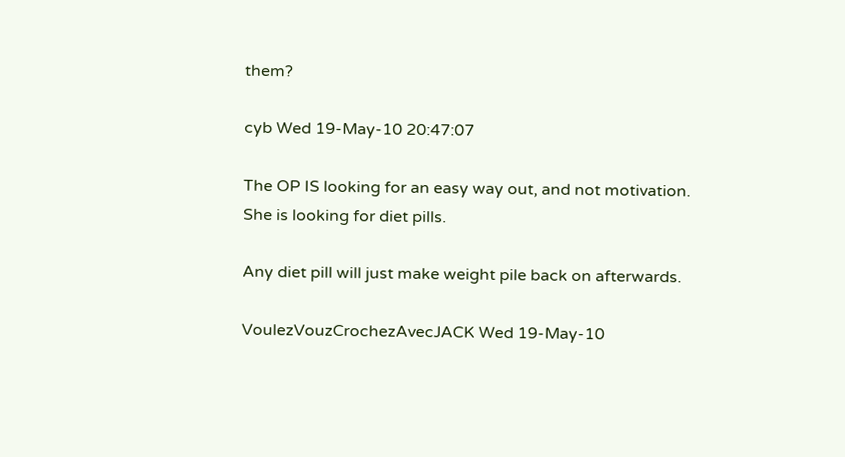them?

cyb Wed 19-May-10 20:47:07

The OP IS looking for an easy way out, and not motivation. She is looking for diet pills.

Any diet pill will just make weight pile back on afterwards.

VoulezVouzCrochezAvecJACK Wed 19-May-10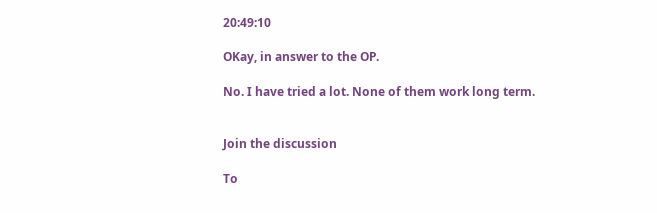20:49:10

OKay, in answer to the OP.

No. I have tried a lot. None of them work long term.


Join the discussion

To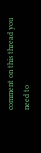comment on this thread you need to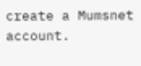create a Mumsnet account.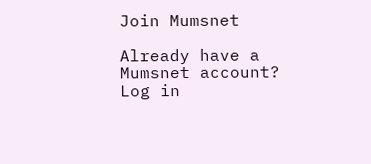Join Mumsnet

Already have a Mumsnet account? Log in